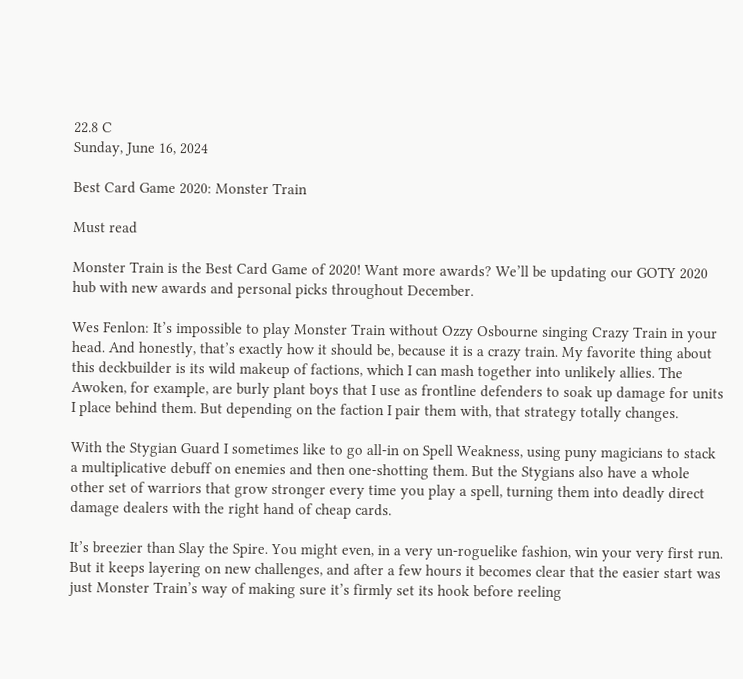22.8 C
Sunday, June 16, 2024

Best Card Game 2020: Monster Train

Must read

Monster Train is the Best Card Game of 2020! Want more awards? We’ll be updating our GOTY 2020 hub with new awards and personal picks throughout December.

Wes Fenlon: It’s impossible to play Monster Train without Ozzy Osbourne singing Crazy Train in your head. And honestly, that’s exactly how it should be, because it is a crazy train. My favorite thing about this deckbuilder is its wild makeup of factions, which I can mash together into unlikely allies. The Awoken, for example, are burly plant boys that I use as frontline defenders to soak up damage for units I place behind them. But depending on the faction I pair them with, that strategy totally changes.

With the Stygian Guard I sometimes like to go all-in on Spell Weakness, using puny magicians to stack a multiplicative debuff on enemies and then one-shotting them. But the Stygians also have a whole other set of warriors that grow stronger every time you play a spell, turning them into deadly direct damage dealers with the right hand of cheap cards.

It’s breezier than Slay the Spire. You might even, in a very un-roguelike fashion, win your very first run. But it keeps layering on new challenges, and after a few hours it becomes clear that the easier start was just Monster Train’s way of making sure it’s firmly set its hook before reeling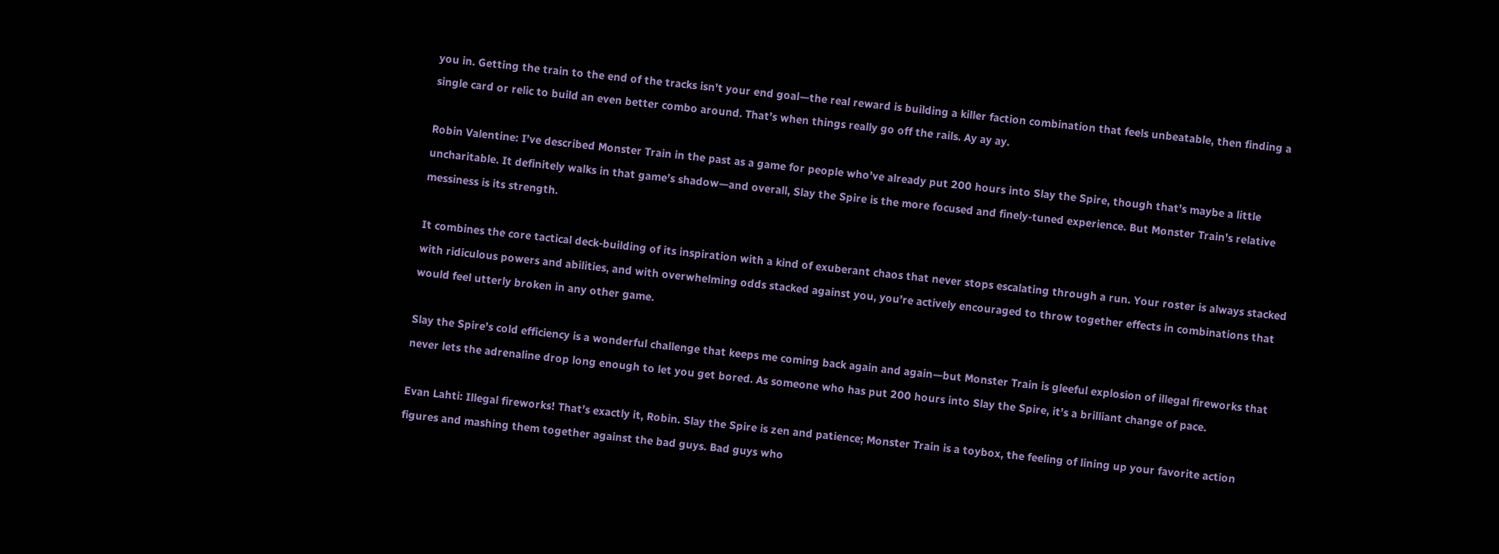you in. Getting the train to the end of the tracks isn’t your end goal—the real reward is building a killer faction combination that feels unbeatable, then finding a single card or relic to build an even better combo around. That’s when things really go off the rails. Ay ay ay.

Robin Valentine: I’ve described Monster Train in the past as a game for people who’ve already put 200 hours into Slay the Spire, though that’s maybe a little uncharitable. It definitely walks in that game’s shadow—and overall, Slay the Spire is the more focused and finely-tuned experience. But Monster Train’s relative messiness is its strength.

It combines the core tactical deck-building of its inspiration with a kind of exuberant chaos that never stops escalating through a run. Your roster is always stacked with ridiculous powers and abilities, and with overwhelming odds stacked against you, you’re actively encouraged to throw together effects in combinations that would feel utterly broken in any other game.

Slay the Spire’s cold efficiency is a wonderful challenge that keeps me coming back again and again—but Monster Train is gleeful explosion of illegal fireworks that never lets the adrenaline drop long enough to let you get bored. As someone who has put 200 hours into Slay the Spire, it’s a brilliant change of pace.

Evan Lahti: Illegal fireworks! That’s exactly it, Robin. Slay the Spire is zen and patience; Monster Train is a toybox, the feeling of lining up your favorite action figures and mashing them together against the bad guys. Bad guys who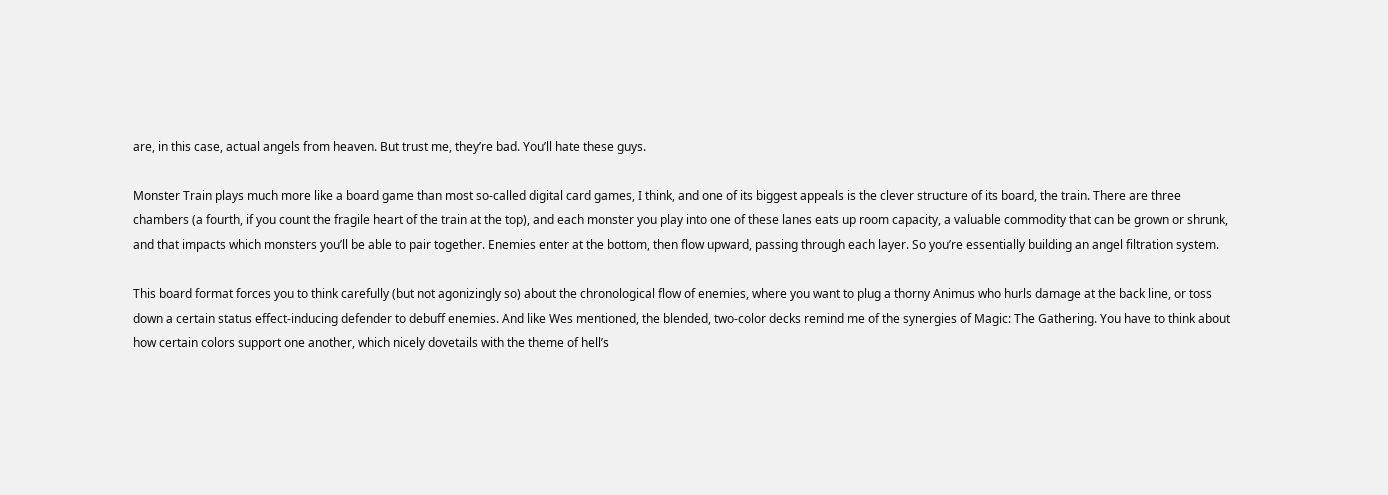are, in this case, actual angels from heaven. But trust me, they’re bad. You’ll hate these guys.

Monster Train plays much more like a board game than most so-called digital card games, I think, and one of its biggest appeals is the clever structure of its board, the train. There are three chambers (a fourth, if you count the fragile heart of the train at the top), and each monster you play into one of these lanes eats up room capacity, a valuable commodity that can be grown or shrunk, and that impacts which monsters you’ll be able to pair together. Enemies enter at the bottom, then flow upward, passing through each layer. So you’re essentially building an angel filtration system.

This board format forces you to think carefully (but not agonizingly so) about the chronological flow of enemies, where you want to plug a thorny Animus who hurls damage at the back line, or toss down a certain status effect-inducing defender to debuff enemies. And like Wes mentioned, the blended, two-color decks remind me of the synergies of Magic: The Gathering. You have to think about how certain colors support one another, which nicely dovetails with the theme of hell’s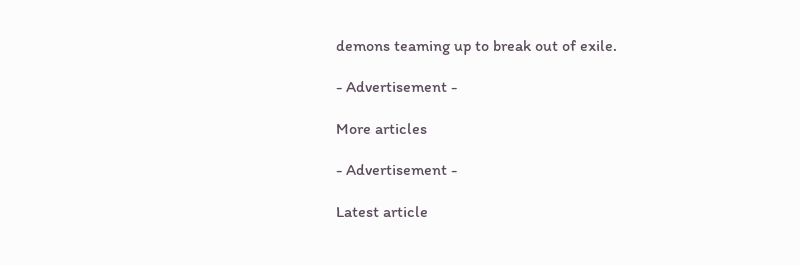demons teaming up to break out of exile.

- Advertisement -

More articles

- Advertisement -

Latest article